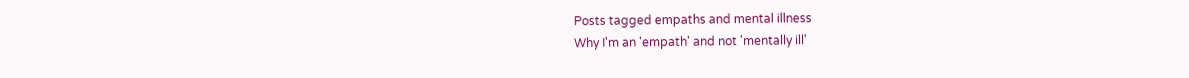Posts tagged empaths and mental illness
Why I'm an 'empath' and not 'mentally ill'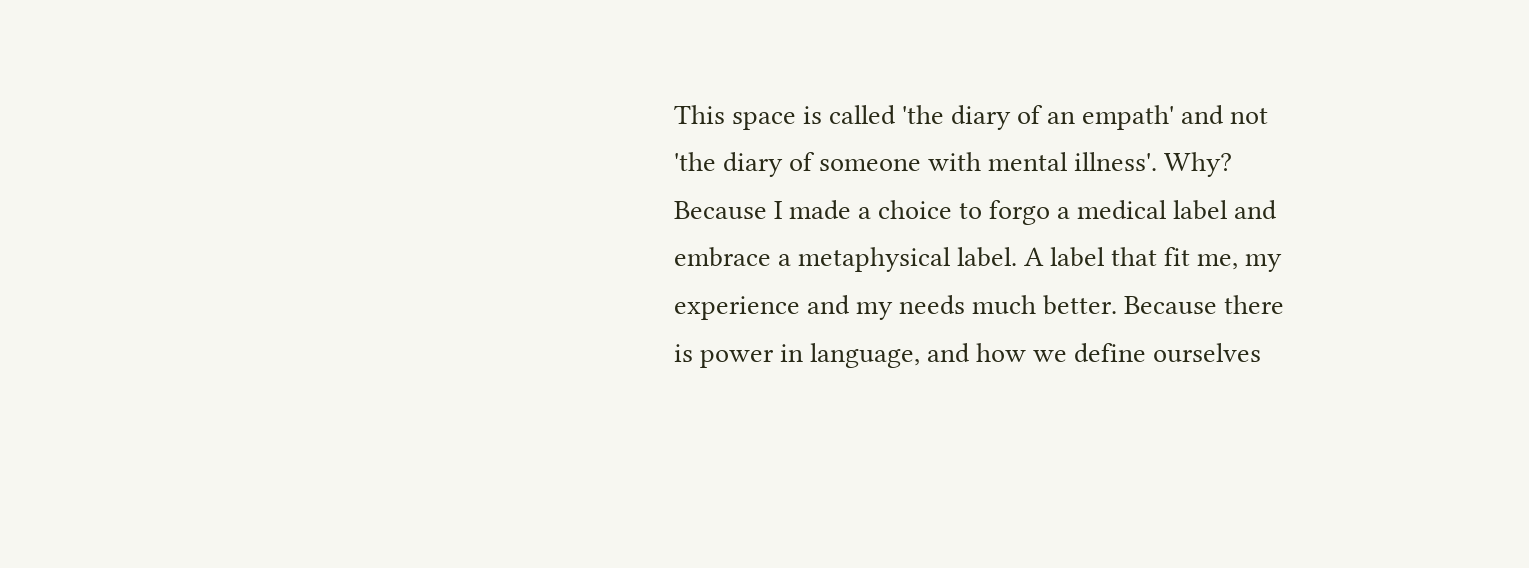This space is called 'the diary of an empath' and not 'the diary of someone with mental illness'. Why? Because I made a choice to forgo a medical label and embrace a metaphysical label. A label that fit me, my experience and my needs much better. Because there is power in language, and how we define ourselves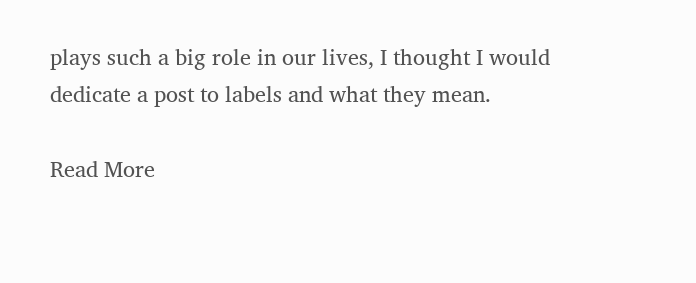plays such a big role in our lives, I thought I would dedicate a post to labels and what they mean.

Read More